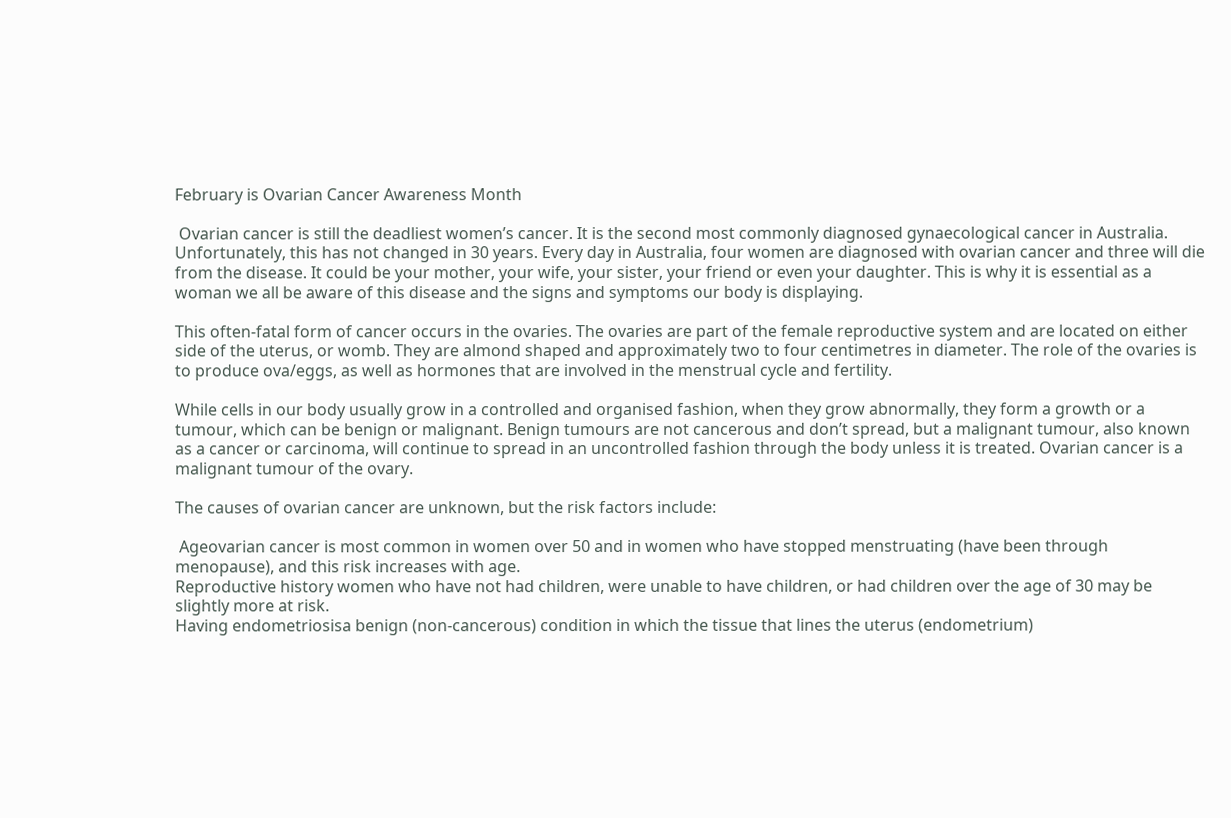February is Ovarian Cancer Awareness Month

 Ovarian cancer is still the deadliest women’s cancer. It is the second most commonly diagnosed gynaecological cancer in Australia. Unfortunately, this has not changed in 30 years. Every day in Australia, four women are diagnosed with ovarian cancer and three will die from the disease. It could be your mother, your wife, your sister, your friend or even your daughter. This is why it is essential as a woman we all be aware of this disease and the signs and symptoms our body is displaying.

This often-fatal form of cancer occurs in the ovaries. The ovaries are part of the female reproductive system and are located on either side of the uterus, or womb. They are almond shaped and approximately two to four centimetres in diameter. The role of the ovaries is to produce ova/eggs, as well as hormones that are involved in the menstrual cycle and fertility.

While cells in our body usually grow in a controlled and organised fashion, when they grow abnormally, they form a growth or a tumour, which can be benign or malignant. Benign tumours are not cancerous and don’t spread, but a malignant tumour, also known as a cancer or carcinoma, will continue to spread in an uncontrolled fashion through the body unless it is treated. Ovarian cancer is a malignant tumour of the ovary.

The causes of ovarian cancer are unknown, but the risk factors include:

 Ageovarian cancer is most common in women over 50 and in women who have stopped menstruating (have been through menopause), and this risk increases with age.
Reproductive history women who have not had children, were unable to have children, or had children over the age of 30 may be slightly more at risk.
Having endometriosisa benign (non-cancerous) condition in which the tissue that lines the uterus (endometrium)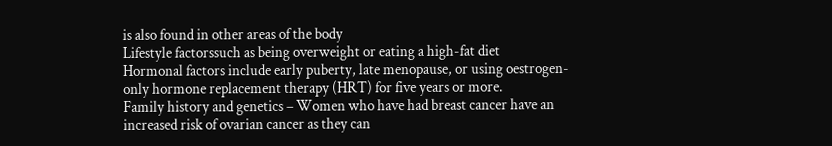is also found in other areas of the body
Lifestyle factorssuch as being overweight or eating a high-fat diet
Hormonal factors include early puberty, late menopause, or using oestrogen-only hormone replacement therapy (HRT) for five years or more.
Family history and genetics – Women who have had breast cancer have an increased risk of ovarian cancer as they can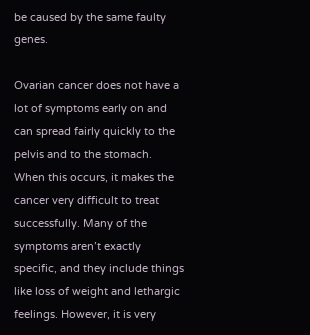be caused by the same faulty genes.

Ovarian cancer does not have a lot of symptoms early on and can spread fairly quickly to the pelvis and to the stomach. When this occurs, it makes the cancer very difficult to treat successfully. Many of the symptoms aren’t exactly specific, and they include things like loss of weight and lethargic feelings. However, it is very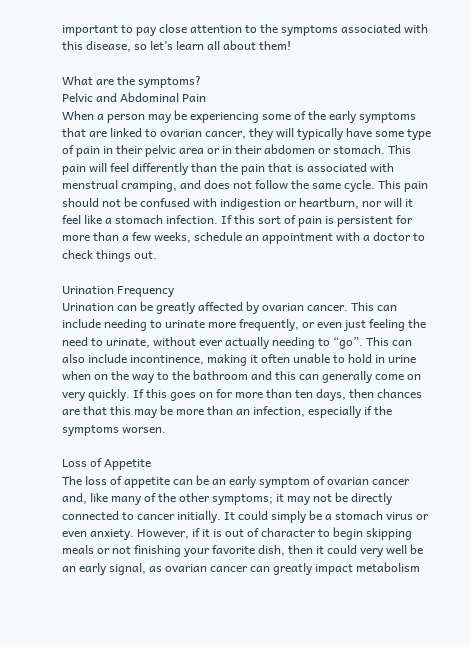important to pay close attention to the symptoms associated with this disease, so let’s learn all about them!

What are the symptoms?
Pelvic and Abdominal Pain
When a person may be experiencing some of the early symptoms that are linked to ovarian cancer, they will typically have some type of pain in their pelvic area or in their abdomen or stomach. This pain will feel differently than the pain that is associated with menstrual cramping, and does not follow the same cycle. This pain should not be confused with indigestion or heartburn, nor will it feel like a stomach infection. If this sort of pain is persistent for more than a few weeks, schedule an appointment with a doctor to check things out.

Urination Frequency
Urination can be greatly affected by ovarian cancer. This can include needing to urinate more frequently, or even just feeling the need to urinate, without ever actually needing to “go”. This can also include incontinence, making it often unable to hold in urine when on the way to the bathroom and this can generally come on very quickly. If this goes on for more than ten days, then chances are that this may be more than an infection, especially if the symptoms worsen.

Loss of Appetite
The loss of appetite can be an early symptom of ovarian cancer and, like many of the other symptoms; it may not be directly connected to cancer initially. It could simply be a stomach virus or even anxiety. However, if it is out of character to begin skipping meals or not finishing your favorite dish, then it could very well be an early signal, as ovarian cancer can greatly impact metabolism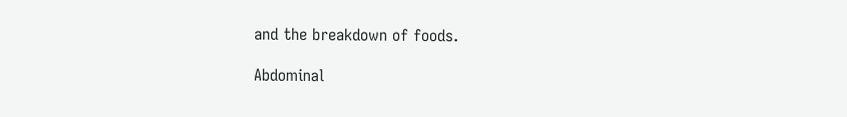and the breakdown of foods.

Abdominal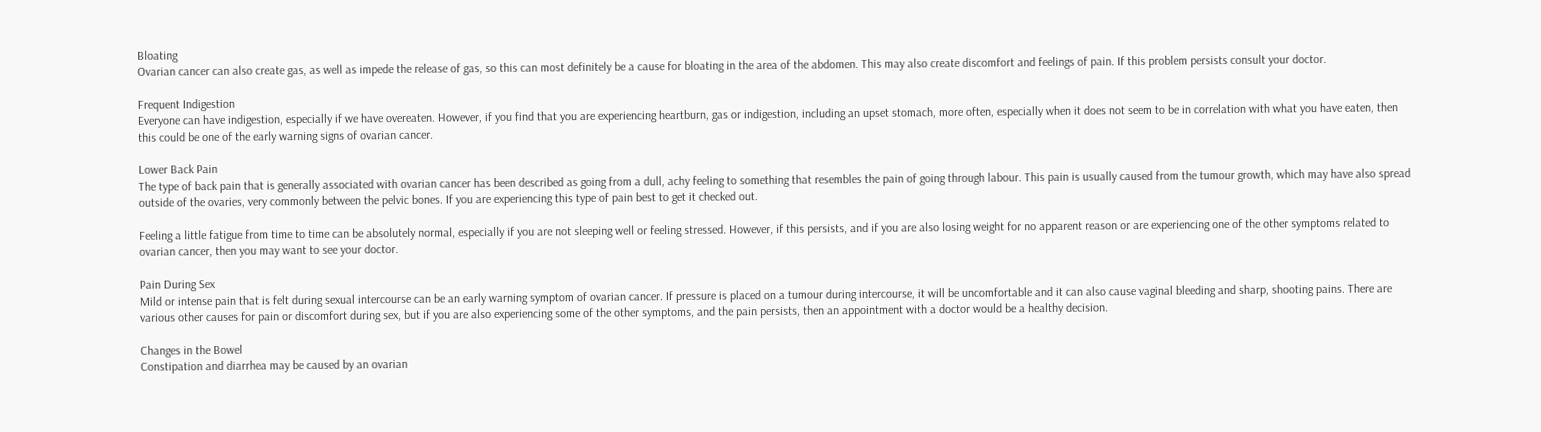Bloating
Ovarian cancer can also create gas, as well as impede the release of gas, so this can most definitely be a cause for bloating in the area of the abdomen. This may also create discomfort and feelings of pain. If this problem persists consult your doctor.

Frequent Indigestion
Everyone can have indigestion, especially if we have overeaten. However, if you find that you are experiencing heartburn, gas or indigestion, including an upset stomach, more often, especially when it does not seem to be in correlation with what you have eaten, then this could be one of the early warning signs of ovarian cancer.

Lower Back Pain
The type of back pain that is generally associated with ovarian cancer has been described as going from a dull, achy feeling to something that resembles the pain of going through labour. This pain is usually caused from the tumour growth, which may have also spread outside of the ovaries, very commonly between the pelvic bones. If you are experiencing this type of pain best to get it checked out.

Feeling a little fatigue from time to time can be absolutely normal, especially if you are not sleeping well or feeling stressed. However, if this persists, and if you are also losing weight for no apparent reason or are experiencing one of the other symptoms related to ovarian cancer, then you may want to see your doctor.

Pain During Sex
Mild or intense pain that is felt during sexual intercourse can be an early warning symptom of ovarian cancer. If pressure is placed on a tumour during intercourse, it will be uncomfortable and it can also cause vaginal bleeding and sharp, shooting pains. There are various other causes for pain or discomfort during sex, but if you are also experiencing some of the other symptoms, and the pain persists, then an appointment with a doctor would be a healthy decision.

Changes in the Bowel
Constipation and diarrhea may be caused by an ovarian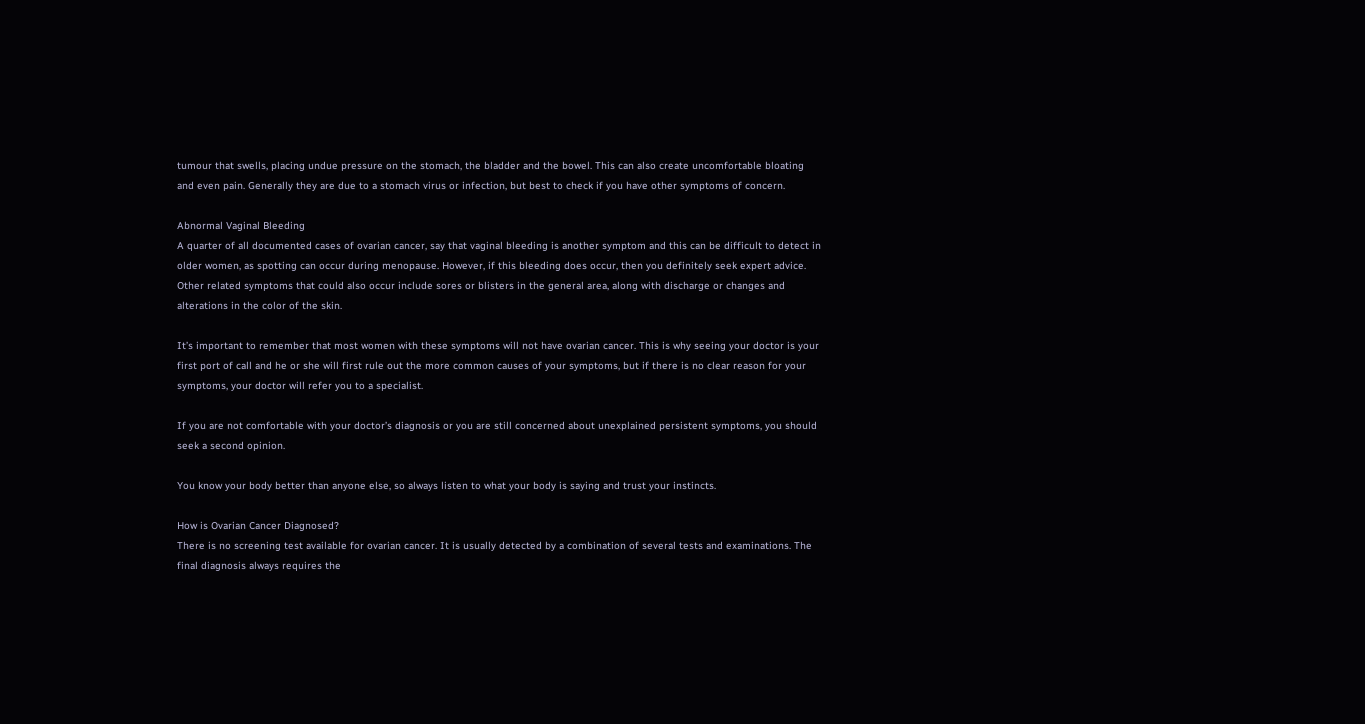tumour that swells, placing undue pressure on the stomach, the bladder and the bowel. This can also create uncomfortable bloating and even pain. Generally they are due to a stomach virus or infection, but best to check if you have other symptoms of concern.

Abnormal Vaginal Bleeding
A quarter of all documented cases of ovarian cancer, say that vaginal bleeding is another symptom and this can be difficult to detect in older women, as spotting can occur during menopause. However, if this bleeding does occur, then you definitely seek expert advice. Other related symptoms that could also occur include sores or blisters in the general area, along with discharge or changes and alterations in the color of the skin.

It’s important to remember that most women with these symptoms will not have ovarian cancer. This is why seeing your doctor is your first port of call and he or she will first rule out the more common causes of your symptoms, but if there is no clear reason for your symptoms, your doctor will refer you to a specialist.

If you are not comfortable with your doctor’s diagnosis or you are still concerned about unexplained persistent symptoms, you should seek a second opinion.

You know your body better than anyone else, so always listen to what your body is saying and trust your instincts.

How is Ovarian Cancer Diagnosed?
There is no screening test available for ovarian cancer. It is usually detected by a combination of several tests and examinations. The final diagnosis always requires the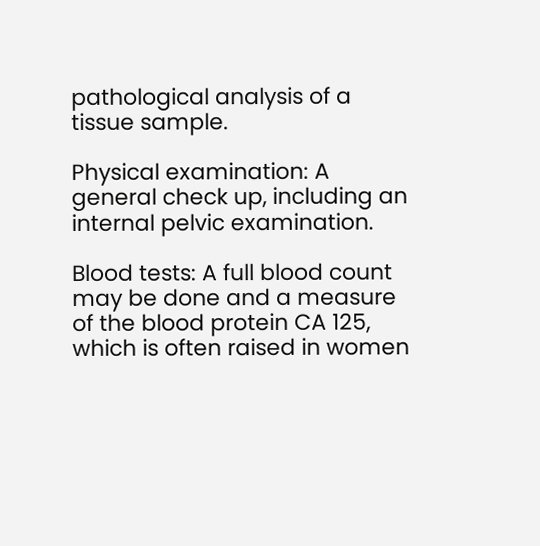pathological analysis of a tissue sample.

Physical examination: A general check up, including an internal pelvic examination.

Blood tests: A full blood count may be done and a measure of the blood protein CA 125, which is often raised in women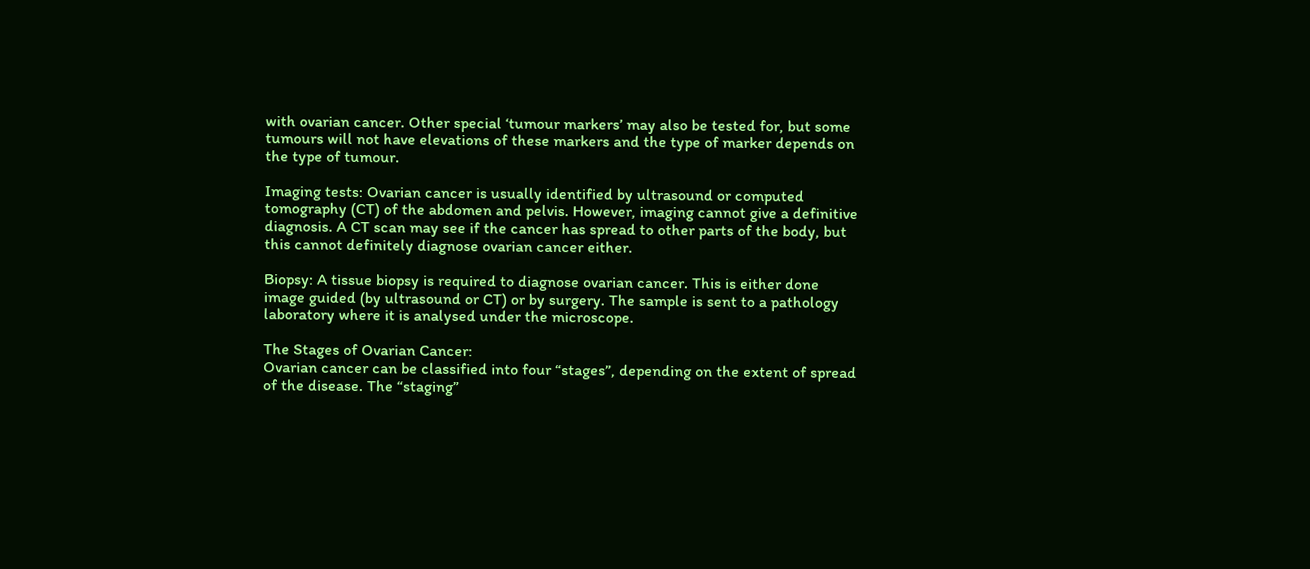with ovarian cancer. Other special ‘tumour markers’ may also be tested for, but some tumours will not have elevations of these markers and the type of marker depends on the type of tumour.

Imaging tests: Ovarian cancer is usually identified by ultrasound or computed tomography (CT) of the abdomen and pelvis. However, imaging cannot give a definitive diagnosis. A CT scan may see if the cancer has spread to other parts of the body, but this cannot definitely diagnose ovarian cancer either.

Biopsy: A tissue biopsy is required to diagnose ovarian cancer. This is either done image guided (by ultrasound or CT) or by surgery. The sample is sent to a pathology laboratory where it is analysed under the microscope.

The Stages of Ovarian Cancer:
Ovarian cancer can be classified into four “stages”, depending on the extent of spread of the disease. The “staging”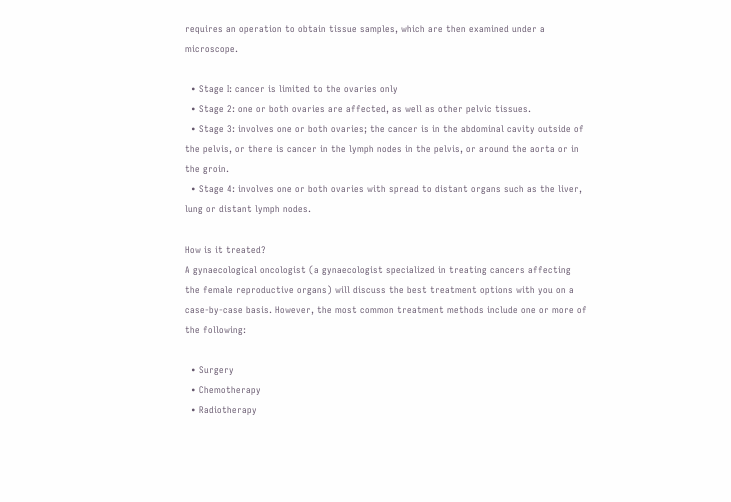requires an operation to obtain tissue samples, which are then examined under a microscope.

  • Stage I: cancer is limited to the ovaries only
  • Stage 2: one or both ovaries are affected, as well as other pelvic tissues.
  • Stage 3: involves one or both ovaries; the cancer is in the abdominal cavity outside of the pelvis, or there is cancer in the lymph nodes in the pelvis, or around the aorta or in the groin.
  • Stage 4: involves one or both ovaries with spread to distant organs such as the liver, lung or distant lymph nodes.

How is it treated?
A gynaecological oncologist (a gynaecologist specialized in treating cancers affecting the female reproductive organs) will discuss the best treatment options with you on a case-by-case basis. However, the most common treatment methods include one or more of the following:

  • Surgery
  • Chemotherapy
  • Radiotherapy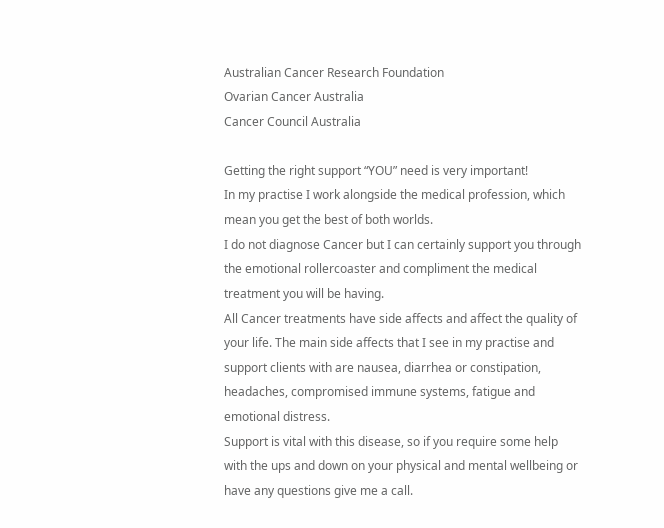Australian Cancer Research Foundation
Ovarian Cancer Australia
Cancer Council Australia

Getting the right support “YOU” need is very important!
In my practise I work alongside the medical profession, which mean you get the best of both worlds.
I do not diagnose Cancer but I can certainly support you through the emotional rollercoaster and compliment the medical treatment you will be having.
All Cancer treatments have side affects and affect the quality of your life. The main side affects that I see in my practise and support clients with are nausea, diarrhea or constipation, headaches, compromised immune systems, fatigue and emotional distress.
Support is vital with this disease, so if you require some help with the ups and down on your physical and mental wellbeing or have any questions give me a call.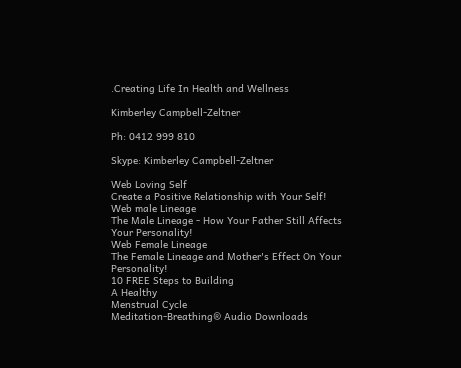.Creating Life In Health and Wellness

Kimberley Campbell-Zeltner

Ph: 0412 999 810

Skype: Kimberley Campbell-Zeltner

Web Loving Self
Create a Positive Relationship with Your Self!
Web male Lineage
The Male Lineage - How Your Father Still Affects Your Personality!
Web Female Lineage
The Female Lineage and Mother's Effect On Your Personality!
10 FREE Steps to Building
A Healthy
Menstrual Cycle
Meditation-Breathing® Audio Downloads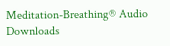Meditation-Breathing® Audio Downloads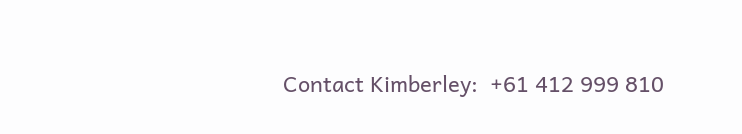Contact Kimberley:  +61 412 999 810